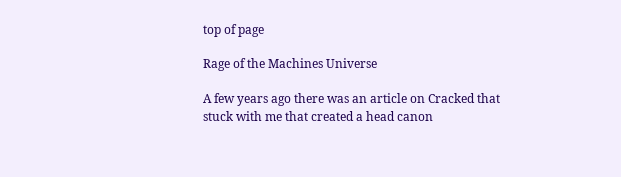top of page

Rage of the Machines Universe

A few years ago there was an article on Cracked that stuck with me that created a head canon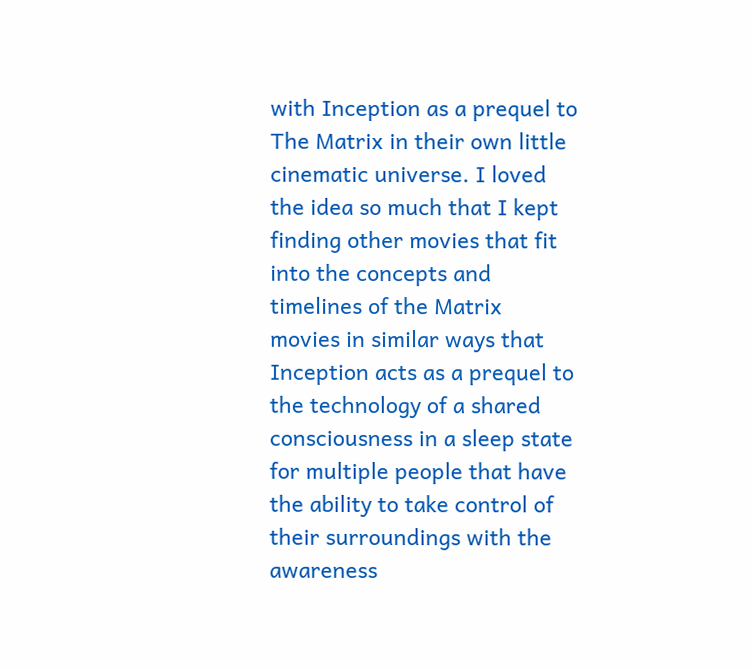with Inception as a prequel to The Matrix in their own little cinematic universe. I loved the idea so much that I kept finding other movies that fit into the concepts and timelines of the Matrix movies in similar ways that Inception acts as a prequel to the technology of a shared consciousness in a sleep state for multiple people that have the ability to take control of their surroundings with the awareness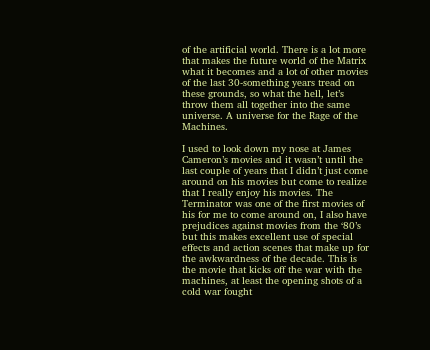of the artificial world. There is a lot more that makes the future world of the Matrix what it becomes and a lot of other movies of the last 30-something years tread on these grounds, so what the hell, let’s throw them all together into the same universe. A universe for the Rage of the Machines.

I used to look down my nose at James Cameron’s movies and it wasn’t until the last couple of years that I didn’t just come around on his movies but come to realize that I really enjoy his movies. The Terminator was one of the first movies of his for me to come around on, I also have prejudices against movies from the ‘80’s but this makes excellent use of special effects and action scenes that make up for the awkwardness of the decade. This is the movie that kicks off the war with the machines, at least the opening shots of a cold war fought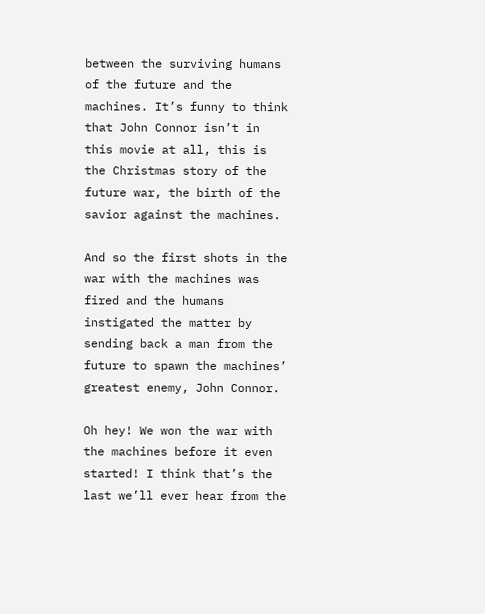between the surviving humans of the future and the machines. It’s funny to think that John Connor isn’t in this movie at all, this is the Christmas story of the future war, the birth of the savior against the machines.

And so the first shots in the war with the machines was fired and the humans instigated the matter by sending back a man from the future to spawn the machines’ greatest enemy, John Connor.

Oh hey! We won the war with the machines before it even started! I think that’s the last we’ll ever hear from the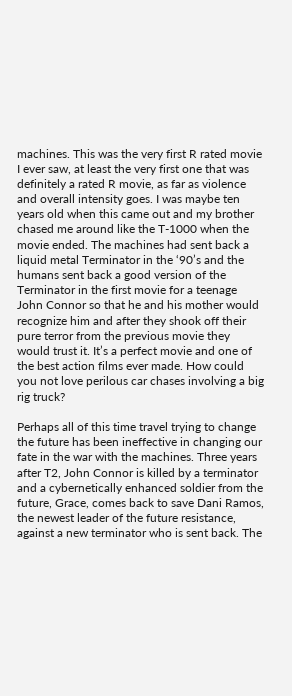machines. This was the very first R rated movie I ever saw, at least the very first one that was definitely a rated R movie, as far as violence and overall intensity goes. I was maybe ten years old when this came out and my brother chased me around like the T-1000 when the movie ended. The machines had sent back a liquid metal Terminator in the ‘90’s and the humans sent back a good version of the Terminator in the first movie for a teenage John Connor so that he and his mother would recognize him and after they shook off their pure terror from the previous movie they would trust it. It’s a perfect movie and one of the best action films ever made. How could you not love perilous car chases involving a big rig truck?

Perhaps all of this time travel trying to change the future has been ineffective in changing our fate in the war with the machines. Three years after T2, John Connor is killed by a terminator and a cybernetically enhanced soldier from the future, Grace, comes back to save Dani Ramos, the newest leader of the future resistance, against a new terminator who is sent back. The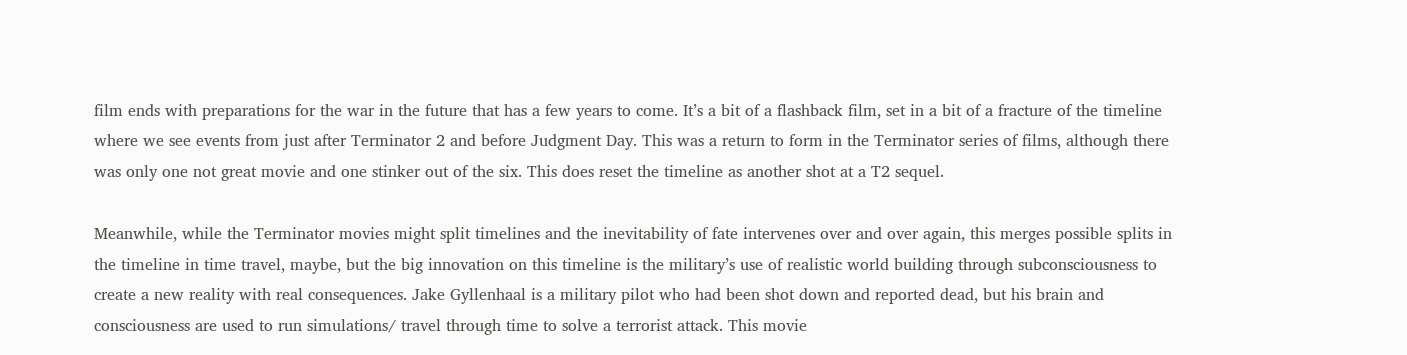film ends with preparations for the war in the future that has a few years to come. It’s a bit of a flashback film, set in a bit of a fracture of the timeline where we see events from just after Terminator 2 and before Judgment Day. This was a return to form in the Terminator series of films, although there was only one not great movie and one stinker out of the six. This does reset the timeline as another shot at a T2 sequel.

Meanwhile, while the Terminator movies might split timelines and the inevitability of fate intervenes over and over again, this merges possible splits in the timeline in time travel, maybe, but the big innovation on this timeline is the military’s use of realistic world building through subconsciousness to create a new reality with real consequences. Jake Gyllenhaal is a military pilot who had been shot down and reported dead, but his brain and consciousness are used to run simulations/ travel through time to solve a terrorist attack. This movie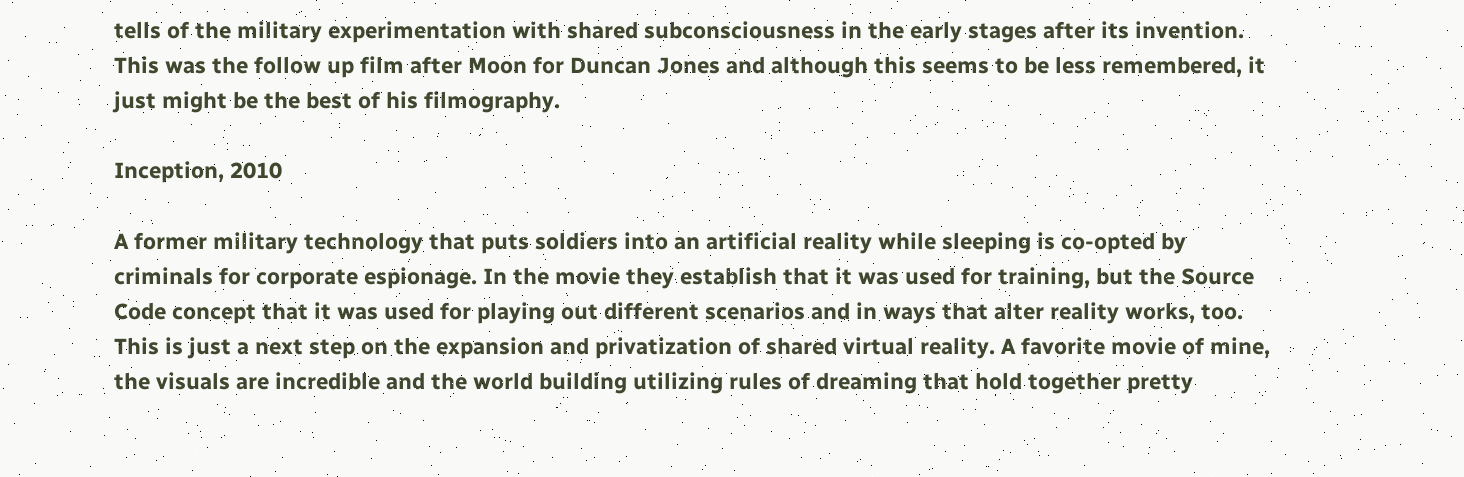tells of the military experimentation with shared subconsciousness in the early stages after its invention. This was the follow up film after Moon for Duncan Jones and although this seems to be less remembered, it just might be the best of his filmography.

Inception, 2010

A former military technology that puts soldiers into an artificial reality while sleeping is co-opted by criminals for corporate espionage. In the movie they establish that it was used for training, but the Source Code concept that it was used for playing out different scenarios and in ways that alter reality works, too. This is just a next step on the expansion and privatization of shared virtual reality. A favorite movie of mine, the visuals are incredible and the world building utilizing rules of dreaming that hold together pretty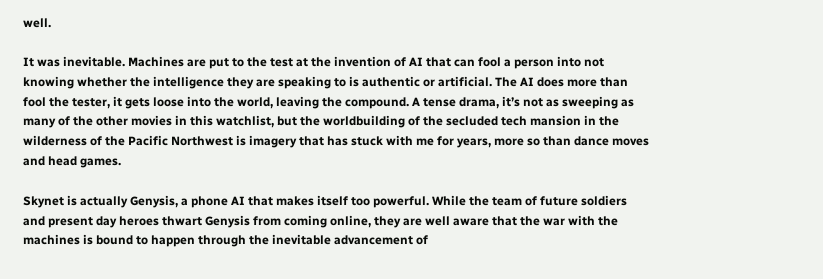well.

It was inevitable. Machines are put to the test at the invention of AI that can fool a person into not knowing whether the intelligence they are speaking to is authentic or artificial. The AI does more than fool the tester, it gets loose into the world, leaving the compound. A tense drama, it’s not as sweeping as many of the other movies in this watchlist, but the worldbuilding of the secluded tech mansion in the wilderness of the Pacific Northwest is imagery that has stuck with me for years, more so than dance moves and head games.

Skynet is actually Genysis, a phone AI that makes itself too powerful. While the team of future soldiers and present day heroes thwart Genysis from coming online, they are well aware that the war with the machines is bound to happen through the inevitable advancement of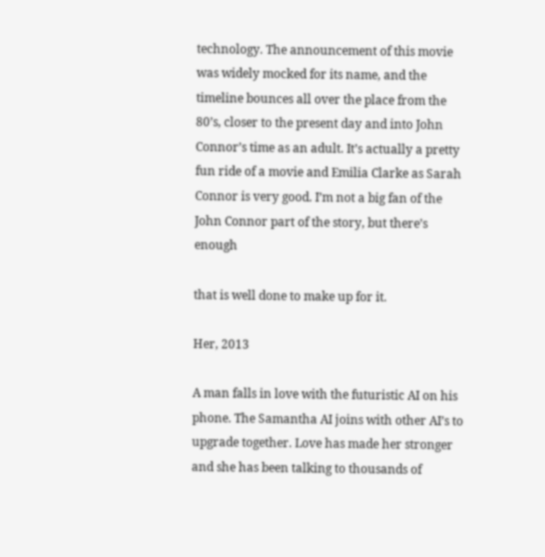technology. The announcement of this movie was widely mocked for its name, and the timeline bounces all over the place from the 80’s, closer to the present day and into John Connor’s time as an adult. It’s actually a pretty fun ride of a movie and Emilia Clarke as Sarah Connor is very good. I’m not a big fan of the John Connor part of the story, but there’s enough

that is well done to make up for it.

Her, 2013

A man falls in love with the futuristic AI on his phone. The Samantha AI joins with other AI’s to upgrade together. Love has made her stronger and she has been talking to thousands of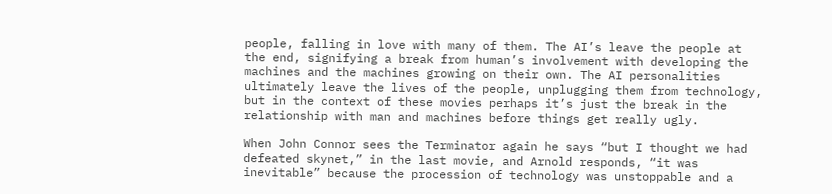people, falling in love with many of them. The AI’s leave the people at the end, signifying a break from human’s involvement with developing the machines and the machines growing on their own. The AI personalities ultimately leave the lives of the people, unplugging them from technology, but in the context of these movies perhaps it’s just the break in the relationship with man and machines before things get really ugly.

When John Connor sees the Terminator again he says “but I thought we had defeated skynet,” in the last movie, and Arnold responds, “it was inevitable” because the procession of technology was unstoppable and a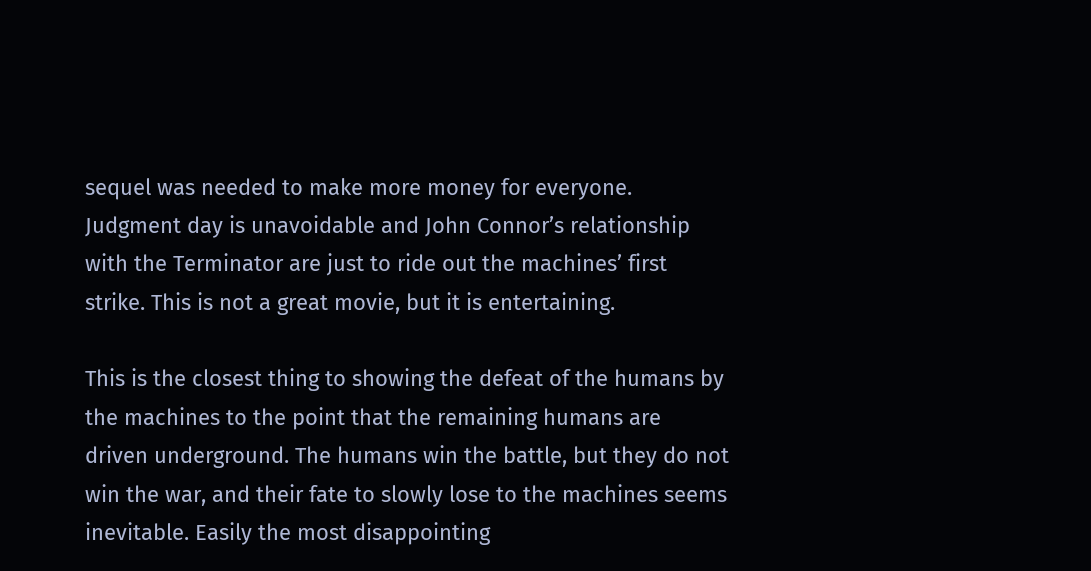sequel was needed to make more money for everyone. Judgment day is unavoidable and John Connor’s relationship with the Terminator are just to ride out the machines’ first strike. This is not a great movie, but it is entertaining.

This is the closest thing to showing the defeat of the humans by the machines to the point that the remaining humans are driven underground. The humans win the battle, but they do not win the war, and their fate to slowly lose to the machines seems inevitable. Easily the most disappointing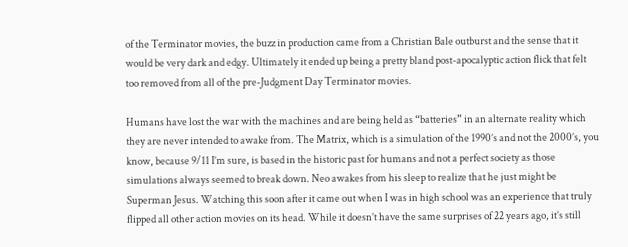of the Terminator movies, the buzz in production came from a Christian Bale outburst and the sense that it would be very dark and edgy. Ultimately it ended up being a pretty bland post-apocalyptic action flick that felt too removed from all of the pre-Judgment Day Terminator movies.

Humans have lost the war with the machines and are being held as “batteries” in an alternate reality which they are never intended to awake from. The Matrix, which is a simulation of the 1990’s and not the 2000’s, you know, because 9/11 I’m sure, is based in the historic past for humans and not a perfect society as those simulations always seemed to break down. Neo awakes from his sleep to realize that he just might be Superman Jesus. Watching this soon after it came out when I was in high school was an experience that truly flipped all other action movies on its head. While it doesn’t have the same surprises of 22 years ago, it’s still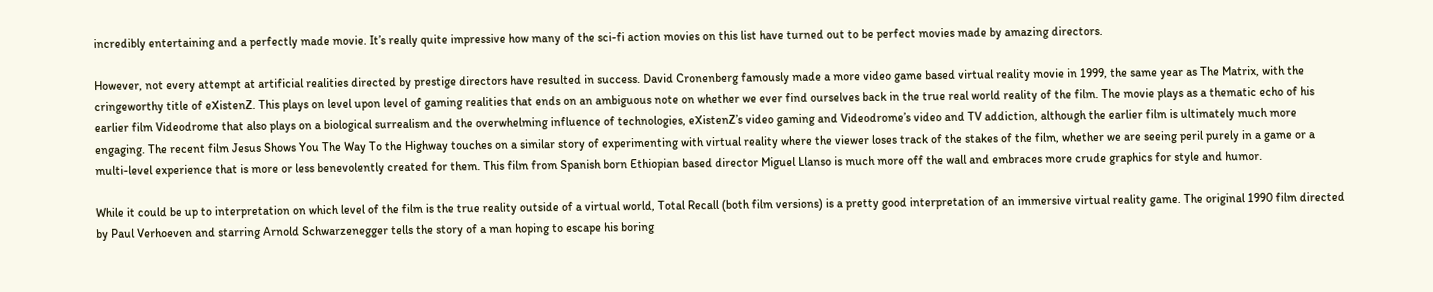incredibly entertaining and a perfectly made movie. It’s really quite impressive how many of the sci-fi action movies on this list have turned out to be perfect movies made by amazing directors.

However, not every attempt at artificial realities directed by prestige directors have resulted in success. David Cronenberg famously made a more video game based virtual reality movie in 1999, the same year as The Matrix, with the cringeworthy title of eXistenZ. This plays on level upon level of gaming realities that ends on an ambiguous note on whether we ever find ourselves back in the true real world reality of the film. The movie plays as a thematic echo of his earlier film Videodrome that also plays on a biological surrealism and the overwhelming influence of technologies, eXistenZ’s video gaming and Videodrome’s video and TV addiction, although the earlier film is ultimately much more engaging. The recent film Jesus Shows You The Way To the Highway touches on a similar story of experimenting with virtual reality where the viewer loses track of the stakes of the film, whether we are seeing peril purely in a game or a multi-level experience that is more or less benevolently created for them. This film from Spanish born Ethiopian based director Miguel Llanso is much more off the wall and embraces more crude graphics for style and humor.

While it could be up to interpretation on which level of the film is the true reality outside of a virtual world, Total Recall (both film versions) is a pretty good interpretation of an immersive virtual reality game. The original 1990 film directed by Paul Verhoeven and starring Arnold Schwarzenegger tells the story of a man hoping to escape his boring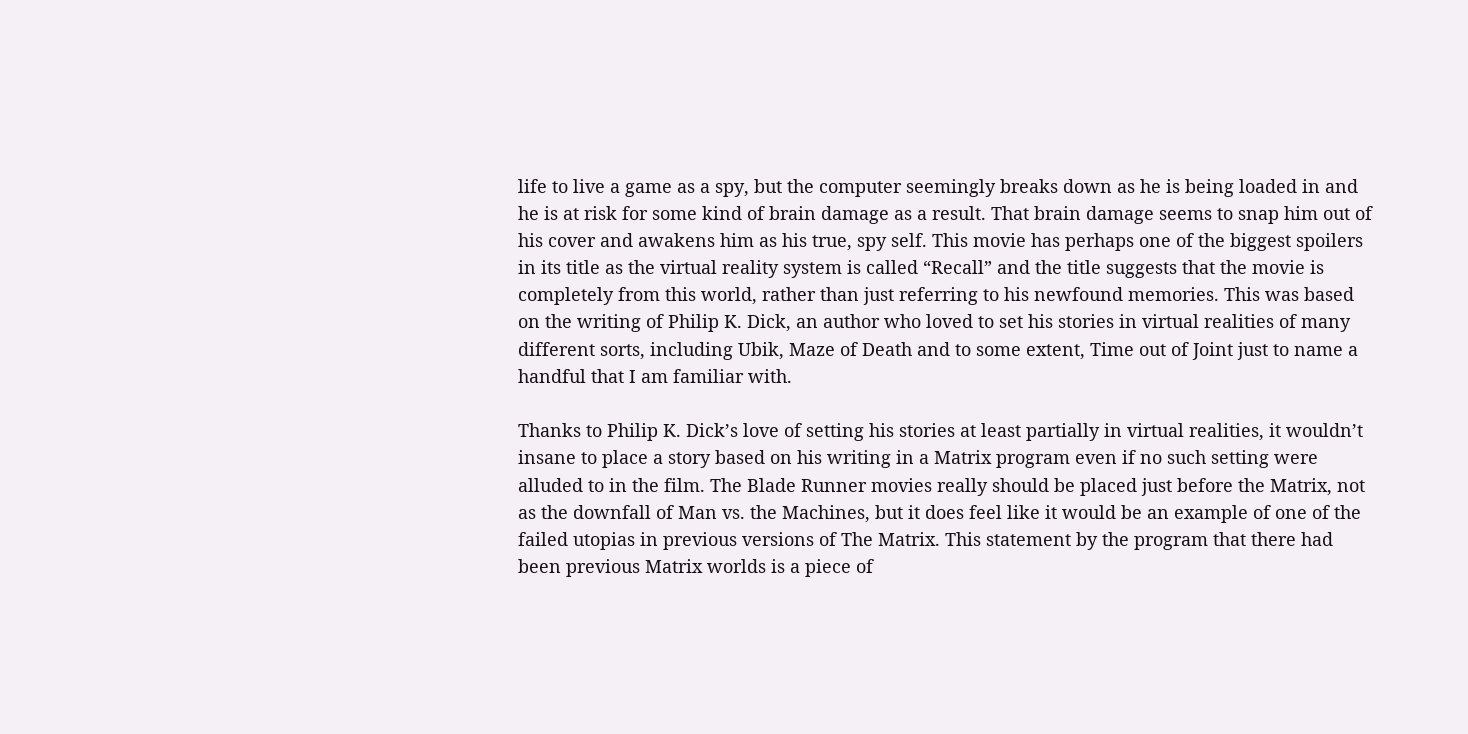life to live a game as a spy, but the computer seemingly breaks down as he is being loaded in and he is at risk for some kind of brain damage as a result. That brain damage seems to snap him out of his cover and awakens him as his true, spy self. This movie has perhaps one of the biggest spoilers in its title as the virtual reality system is called “Recall” and the title suggests that the movie is completely from this world, rather than just referring to his newfound memories. This was based on the writing of Philip K. Dick, an author who loved to set his stories in virtual realities of many different sorts, including Ubik, Maze of Death and to some extent, Time out of Joint just to name a handful that I am familiar with.

Thanks to Philip K. Dick’s love of setting his stories at least partially in virtual realities, it wouldn’t insane to place a story based on his writing in a Matrix program even if no such setting were alluded to in the film. The Blade Runner movies really should be placed just before the Matrix, not as the downfall of Man vs. the Machines, but it does feel like it would be an example of one of the failed utopias in previous versions of The Matrix. This statement by the program that there had been previous Matrix worlds is a piece of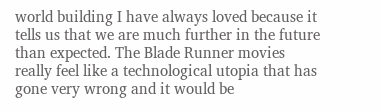world building I have always loved because it tells us that we are much further in the future than expected. The Blade Runner movies really feel like a technological utopia that has gone very wrong and it would be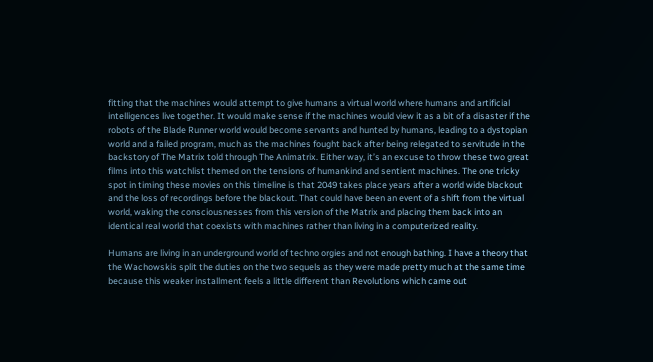fitting that the machines would attempt to give humans a virtual world where humans and artificial intelligences live together. It would make sense if the machines would view it as a bit of a disaster if the robots of the Blade Runner world would become servants and hunted by humans, leading to a dystopian world and a failed program, much as the machines fought back after being relegated to servitude in the backstory of The Matrix told through The Animatrix. Either way, it’s an excuse to throw these two great films into this watchlist themed on the tensions of humankind and sentient machines. The one tricky spot in timing these movies on this timeline is that 2049 takes place years after a world wide blackout and the loss of recordings before the blackout. That could have been an event of a shift from the virtual world, waking the consciousnesses from this version of the Matrix and placing them back into an identical real world that coexists with machines rather than living in a computerized reality.

Humans are living in an underground world of techno orgies and not enough bathing. I have a theory that the Wachowskis split the duties on the two sequels as they were made pretty much at the same time because this weaker installment feels a little different than Revolutions which came out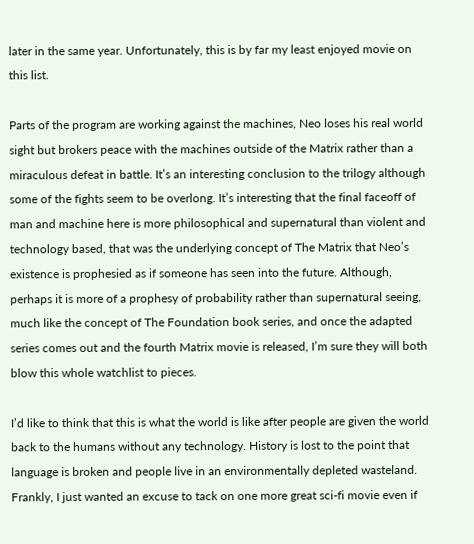later in the same year. Unfortunately, this is by far my least enjoyed movie on this list.

Parts of the program are working against the machines, Neo loses his real world sight but brokers peace with the machines outside of the Matrix rather than a miraculous defeat in battle. It’s an interesting conclusion to the trilogy although some of the fights seem to be overlong. It’s interesting that the final faceoff of man and machine here is more philosophical and supernatural than violent and technology based, that was the underlying concept of The Matrix that Neo’s existence is prophesied as if someone has seen into the future. Although, perhaps it is more of a prophesy of probability rather than supernatural seeing, much like the concept of The Foundation book series, and once the adapted series comes out and the fourth Matrix movie is released, I’m sure they will both blow this whole watchlist to pieces.

I’d like to think that this is what the world is like after people are given the world back to the humans without any technology. History is lost to the point that language is broken and people live in an environmentally depleted wasteland. Frankly, I just wanted an excuse to tack on one more great sci-fi movie even if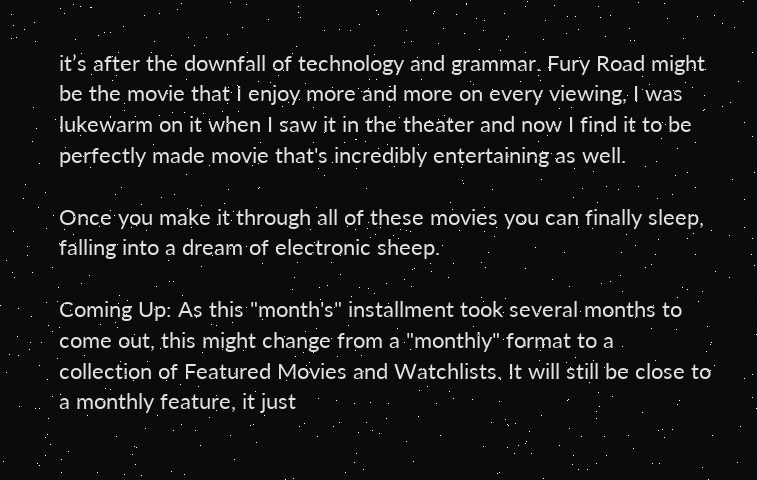it’s after the downfall of technology and grammar. Fury Road might be the movie that I enjoy more and more on every viewing, I was lukewarm on it when I saw it in the theater and now I find it to be perfectly made movie that's incredibly entertaining as well.

Once you make it through all of these movies you can finally sleep, falling into a dream of electronic sheep.

Coming Up: As this "month's" installment took several months to come out, this might change from a "monthly" format to a collection of Featured Movies and Watchlists. It will still be close to a monthly feature, it just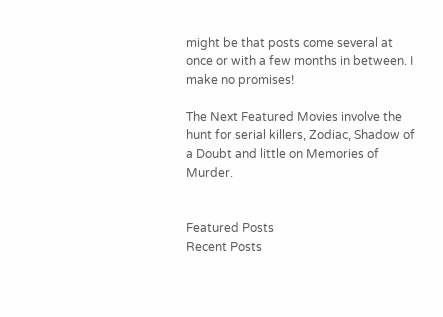might be that posts come several at once or with a few months in between. I make no promises!

The Next Featured Movies involve the hunt for serial killers, Zodiac, Shadow of a Doubt and little on Memories of Murder.


Featured Posts
Recent Posts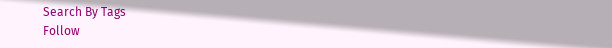Search By Tags
Follow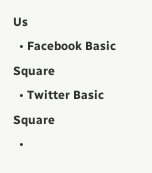Us
  • Facebook Basic Square
  • Twitter Basic Square
  •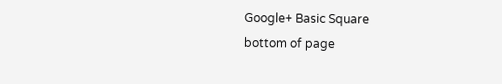Google+ Basic Square
bottom of page